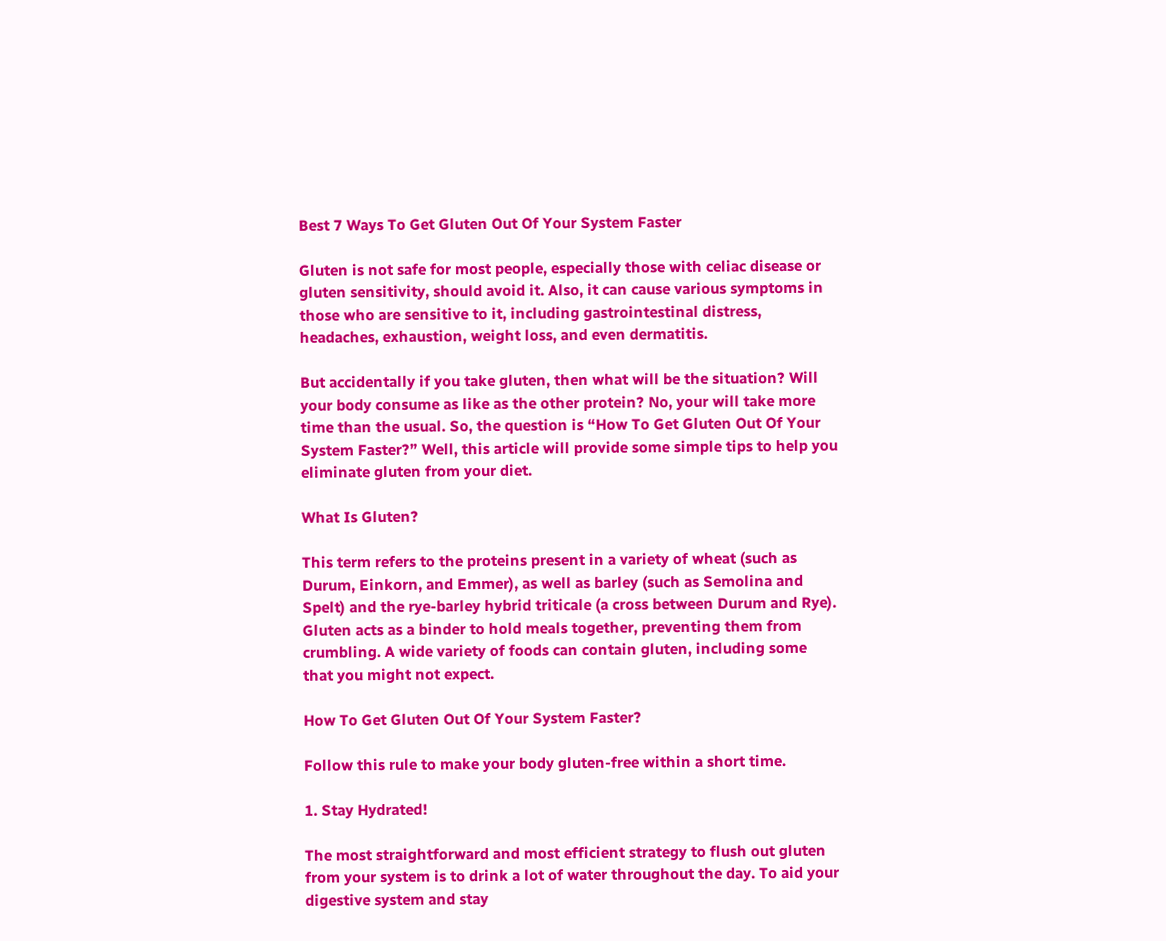Best 7 Ways To Get Gluten Out Of Your System Faster

Gluten is not safe for most people, especially those with celiac disease or gluten sensitivity, should avoid it. Also, it can cause various symptoms in those who are sensitive to it, including gastrointestinal distress, headaches, exhaustion, weight loss, and even dermatitis.

But accidentally if you take gluten, then what will be the situation? Will your body consume as like as the other protein? No, your will take more time than the usual. So, the question is “How To Get Gluten Out Of Your System Faster?” Well, this article will provide some simple tips to help you eliminate gluten from your diet.

What Is Gluten?

This term refers to the proteins present in a variety of wheat (such as Durum, Einkorn, and Emmer), as well as barley (such as Semolina and Spelt) and the rye-barley hybrid triticale (a cross between Durum and Rye). Gluten acts as a binder to hold meals together, preventing them from crumbling. A wide variety of foods can contain gluten, including some that you might not expect.

How To Get Gluten Out Of Your System Faster?

Follow this rule to make your body gluten-free within a short time.

1. Stay Hydrated!

The most straightforward and most efficient strategy to flush out gluten from your system is to drink a lot of water throughout the day. To aid your digestive system and stay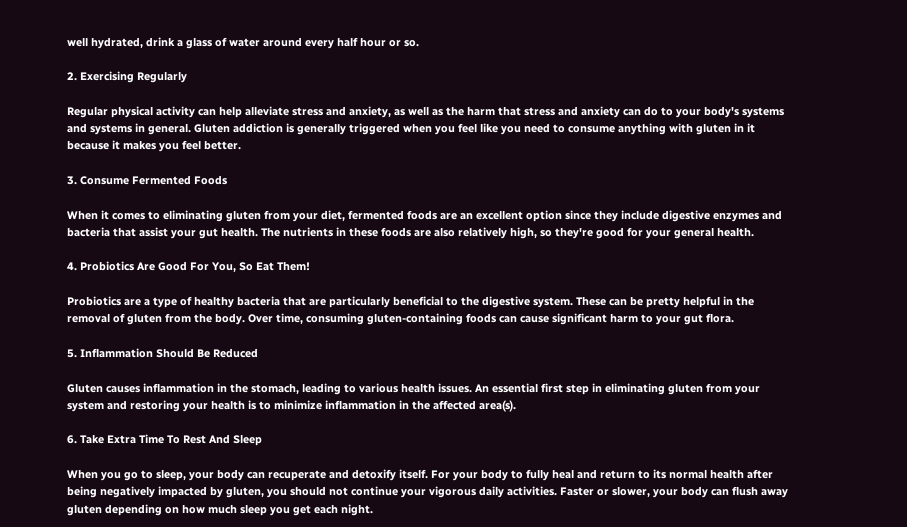well hydrated, drink a glass of water around every half hour or so.

2. Exercising Regularly

Regular physical activity can help alleviate stress and anxiety, as well as the harm that stress and anxiety can do to your body's systems and systems in general. Gluten addiction is generally triggered when you feel like you need to consume anything with gluten in it because it makes you feel better.

3. Consume Fermented Foods

When it comes to eliminating gluten from your diet, fermented foods are an excellent option since they include digestive enzymes and bacteria that assist your gut health. The nutrients in these foods are also relatively high, so they're good for your general health.

4. Probiotics Are Good For You, So Eat Them!

Probiotics are a type of healthy bacteria that are particularly beneficial to the digestive system. These can be pretty helpful in the removal of gluten from the body. Over time, consuming gluten-containing foods can cause significant harm to your gut flora.

5. Inflammation Should Be Reduced

Gluten causes inflammation in the stomach, leading to various health issues. An essential first step in eliminating gluten from your system and restoring your health is to minimize inflammation in the affected area(s).

6. Take Extra Time To Rest And Sleep

When you go to sleep, your body can recuperate and detoxify itself. For your body to fully heal and return to its normal health after being negatively impacted by gluten, you should not continue your vigorous daily activities. Faster or slower, your body can flush away gluten depending on how much sleep you get each night.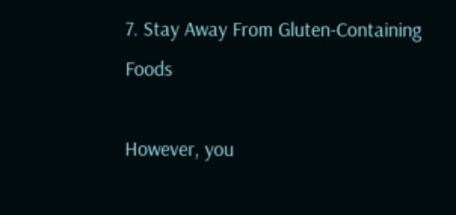7. Stay Away From Gluten-Containing Foods

However, you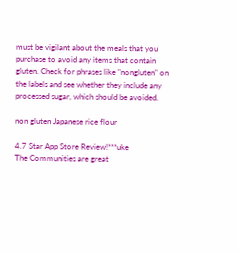must be vigilant about the meals that you purchase to avoid any items that contain gluten. Check for phrases like "nongluten" on the labels and see whether they include any processed sugar, which should be avoided.

non gluten Japanese rice flour

4.7 Star App Store Review!***uke
The Communities are great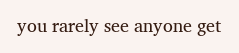you rarely see anyone get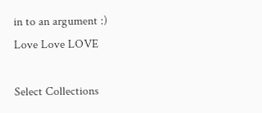in to an argument :)
Love Love LOVE

Select Collections